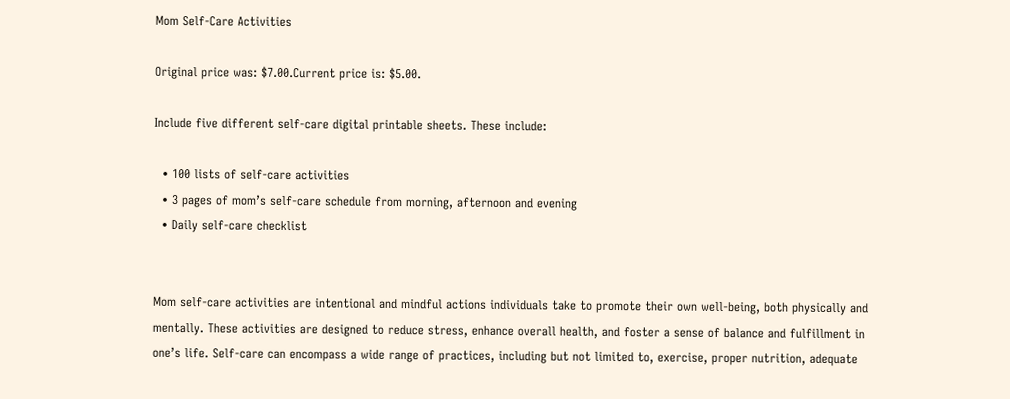Mom Self-Care Activities

Original price was: $7.00.Current price is: $5.00.

Include five different self-care digital printable sheets. These include:

  • 100 lists of self-care activities
  • 3 pages of mom’s self-care schedule from morning, afternoon and evening
  • Daily self-care checklist


Mom self-care activities are intentional and mindful actions individuals take to promote their own well-being, both physically and mentally. These activities are designed to reduce stress, enhance overall health, and foster a sense of balance and fulfillment in one’s life. Self-care can encompass a wide range of practices, including but not limited to, exercise, proper nutrition, adequate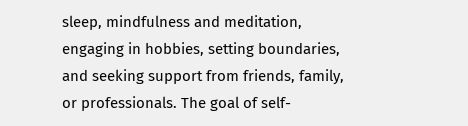sleep, mindfulness and meditation, engaging in hobbies, setting boundaries, and seeking support from friends, family, or professionals. The goal of self-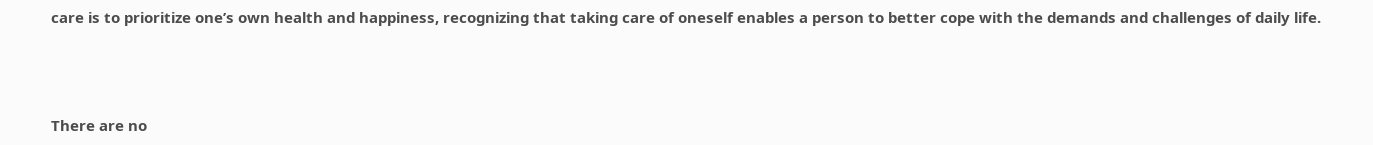care is to prioritize one’s own health and happiness, recognizing that taking care of oneself enables a person to better cope with the demands and challenges of daily life.



There are no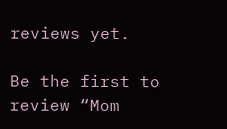reviews yet.

Be the first to review “Mom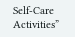Self-Care Activities”